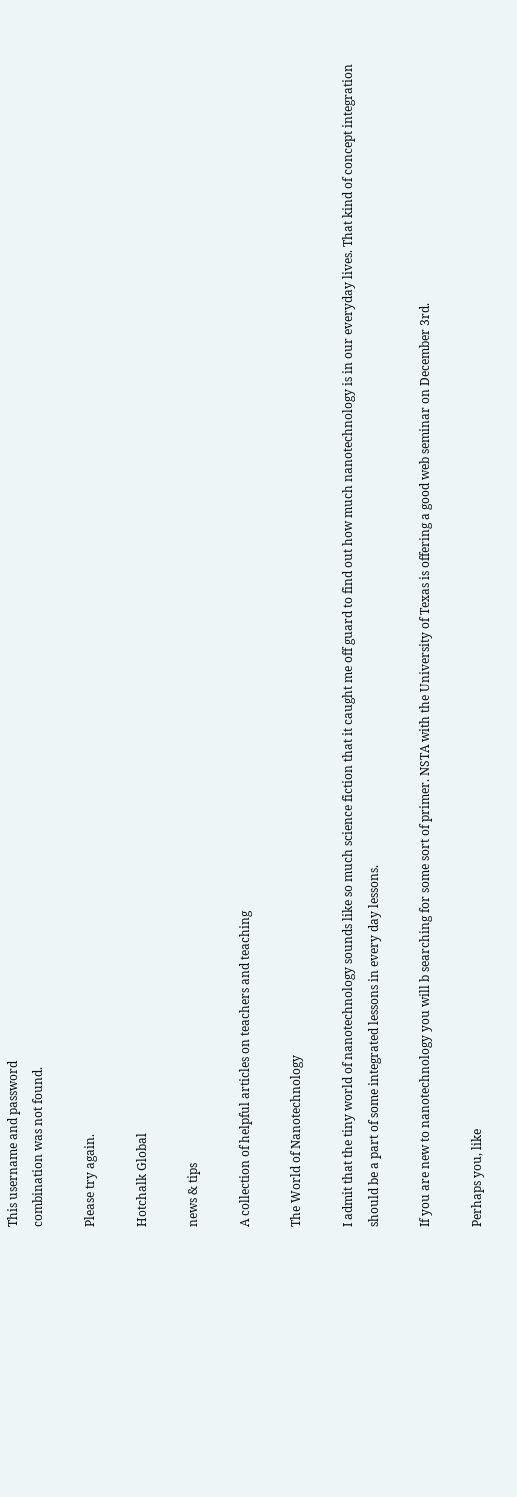This username and password
combination was not found.

Please try again.

Hotchalk Global

news & tips

A collection of helpful articles on teachers and teaching

The World of Nanotechnology

I admit that the tiny world of nanotechnology sounds like so much science fiction that it caught me off guard to find out how much nanotechnology is in our everyday lives. That kind of concept integration should be a part of some integrated lessons in every day lessons.

If you are new to nanotechnology you will b searching for some sort of primer. NSTA with the University of Texas is offering a good web seminar on December 3rd.

Perhaps you, like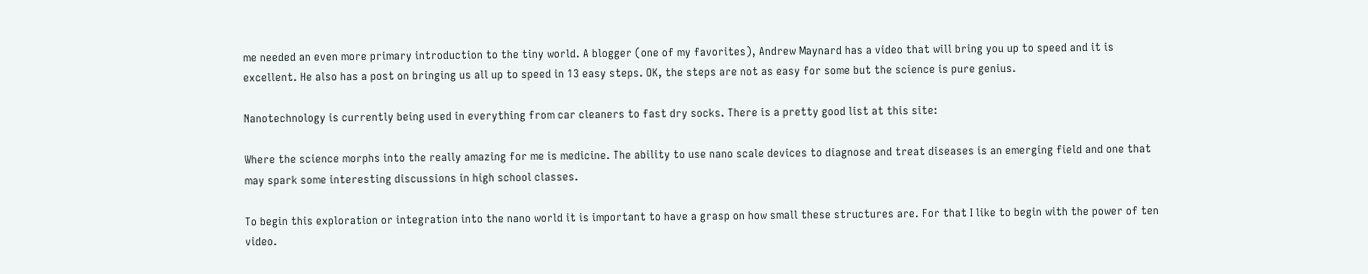me needed an even more primary introduction to the tiny world. A blogger (one of my favorites), Andrew Maynard has a video that will bring you up to speed and it is excellent. He also has a post on bringing us all up to speed in 13 easy steps. OK, the steps are not as easy for some but the science is pure genius.

Nanotechnology is currently being used in everything from car cleaners to fast dry socks. There is a pretty good list at this site:

Where the science morphs into the really amazing for me is medicine. The ability to use nano scale devices to diagnose and treat diseases is an emerging field and one that may spark some interesting discussions in high school classes.

To begin this exploration or integration into the nano world it is important to have a grasp on how small these structures are. For that I like to begin with the power of ten video.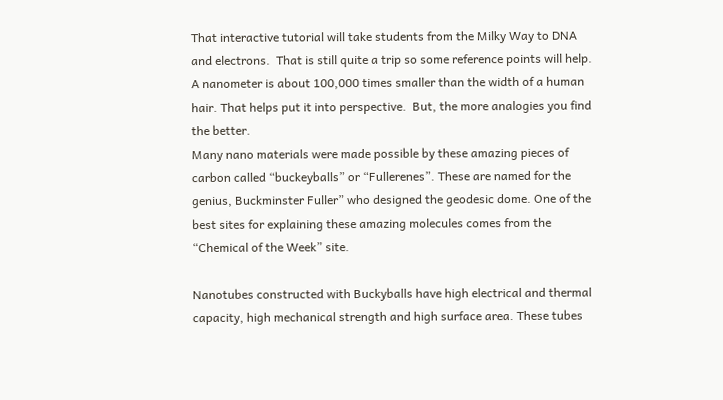That interactive tutorial will take students from the Milky Way to DNA and electrons.  That is still quite a trip so some reference points will help. A nanometer is about 100,000 times smaller than the width of a human hair. That helps put it into perspective.  But, the more analogies you find the better.
Many nano materials were made possible by these amazing pieces of carbon called “buckeyballs” or “Fullerenes”. These are named for the genius, Buckminster Fuller” who designed the geodesic dome. One of the best sites for explaining these amazing molecules comes from the “Chemical of the Week” site.

Nanotubes constructed with Buckyballs have high electrical and thermal capacity, high mechanical strength and high surface area. These tubes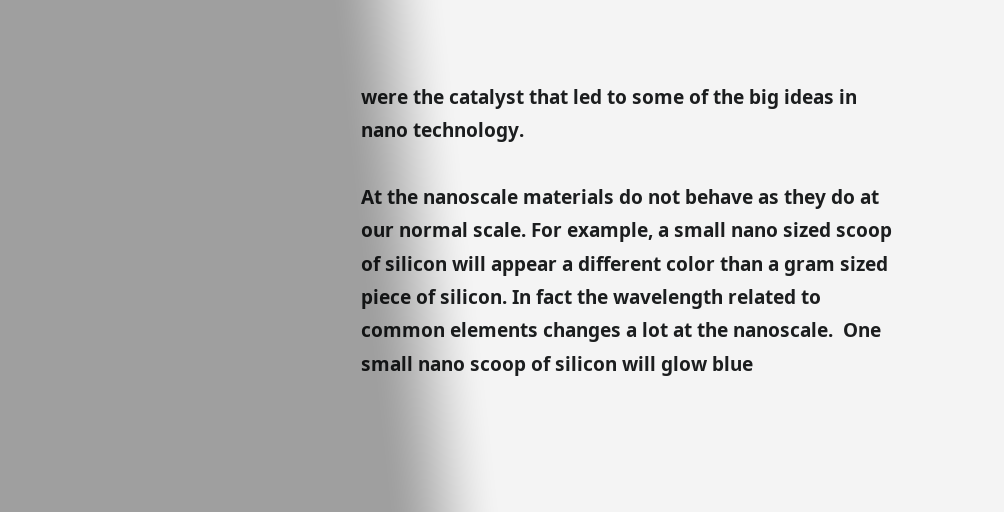were the catalyst that led to some of the big ideas in nano technology.

At the nanoscale materials do not behave as they do at our normal scale. For example, a small nano sized scoop of silicon will appear a different color than a gram sized piece of silicon. In fact the wavelength related to common elements changes a lot at the nanoscale.  One small nano scoop of silicon will glow blue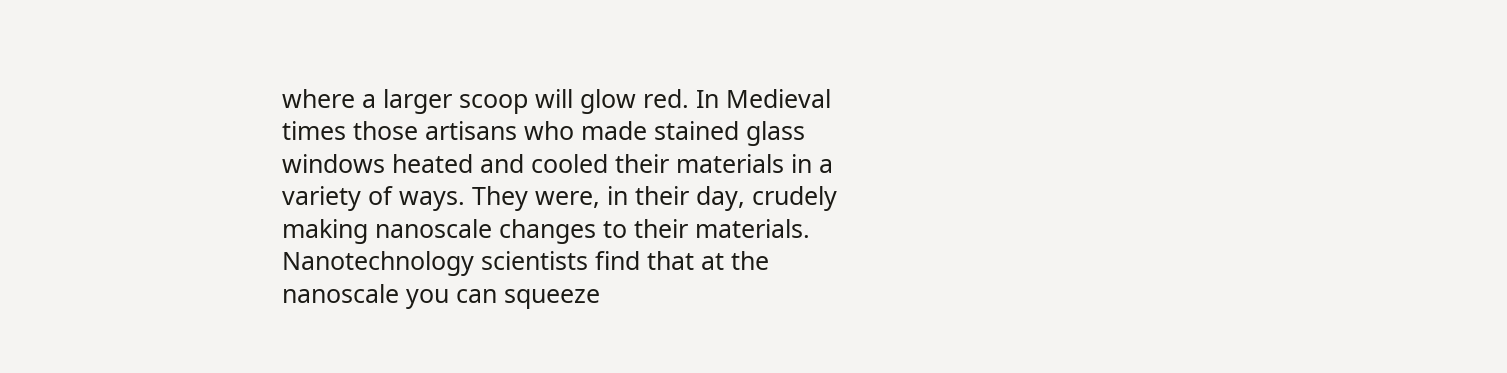where a larger scoop will glow red. In Medieval times those artisans who made stained glass windows heated and cooled their materials in a variety of ways. They were, in their day, crudely making nanoscale changes to their materials. Nanotechnology scientists find that at the nanoscale you can squeeze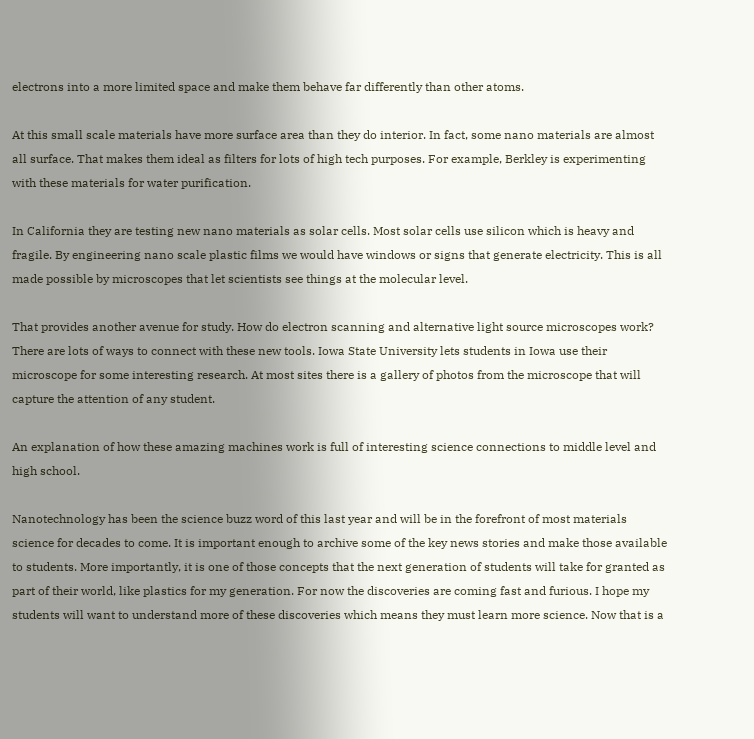electrons into a more limited space and make them behave far differently than other atoms.

At this small scale materials have more surface area than they do interior. In fact, some nano materials are almost all surface. That makes them ideal as filters for lots of high tech purposes. For example, Berkley is experimenting with these materials for water purification.

In California they are testing new nano materials as solar cells. Most solar cells use silicon which is heavy and fragile. By engineering nano scale plastic films we would have windows or signs that generate electricity. This is all made possible by microscopes that let scientists see things at the molecular level.

That provides another avenue for study. How do electron scanning and alternative light source microscopes work? There are lots of ways to connect with these new tools. Iowa State University lets students in Iowa use their microscope for some interesting research. At most sites there is a gallery of photos from the microscope that will capture the attention of any student.

An explanation of how these amazing machines work is full of interesting science connections to middle level and high school.

Nanotechnology has been the science buzz word of this last year and will be in the forefront of most materials science for decades to come. It is important enough to archive some of the key news stories and make those available to students. More importantly, it is one of those concepts that the next generation of students will take for granted as part of their world, like plastics for my generation. For now the discoveries are coming fast and furious. I hope my students will want to understand more of these discoveries which means they must learn more science. Now that is a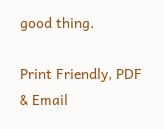good thing.

Print Friendly, PDF & Email